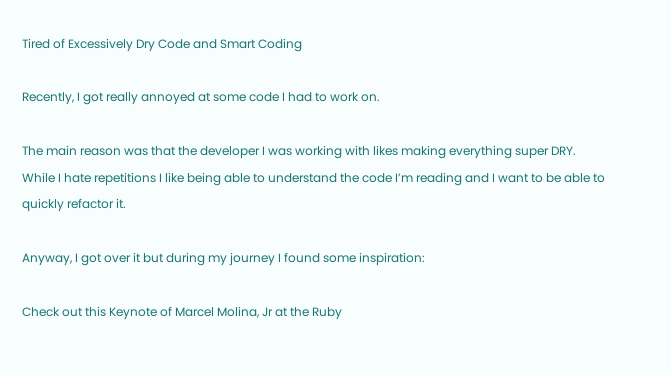Tired of Excessively Dry Code and Smart Coding

Recently, I got really annoyed at some code I had to work on.

The main reason was that the developer I was working with likes making everything super DRY. While I hate repetitions I like being able to understand the code I’m reading and I want to be able to quickly refactor it.

Anyway, I got over it but during my journey I found some inspiration:

Check out this Keynote of Marcel Molina, Jr at the Ruby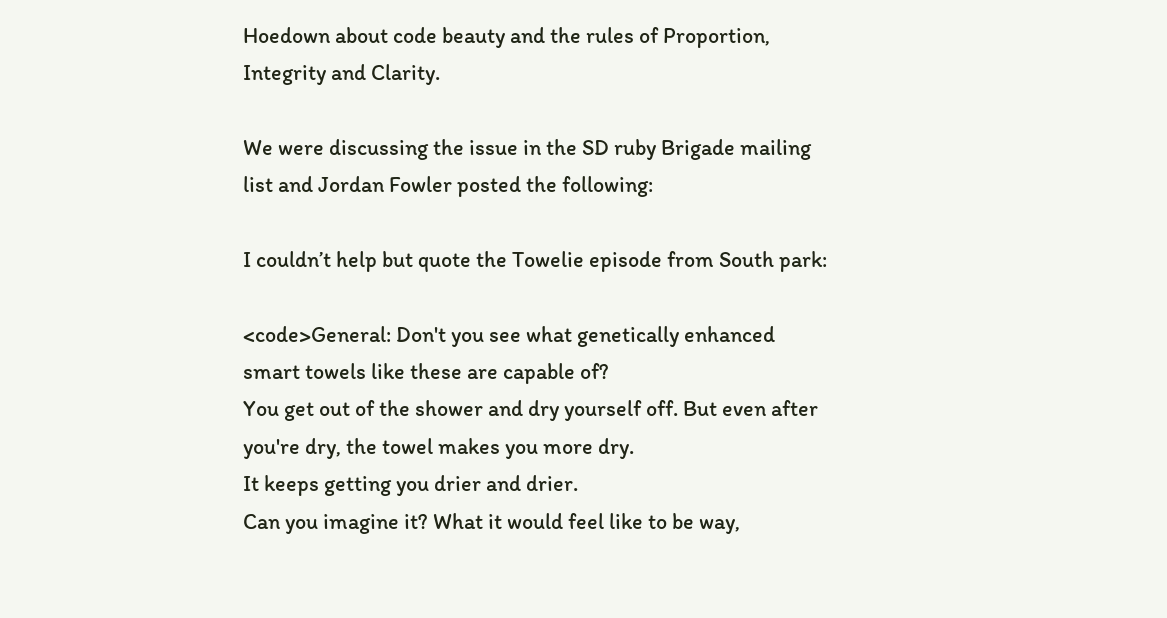Hoedown about code beauty and the rules of Proportion, Integrity and Clarity.

We were discussing the issue in the SD ruby Brigade mailing list and Jordan Fowler posted the following:

I couldn’t help but quote the Towelie episode from South park:

<code>General: Don't you see what genetically enhanced smart towels like these are capable of?
You get out of the shower and dry yourself off. But even after you're dry, the towel makes you more dry.
It keeps getting you drier and drier.
Can you imagine it? What it would feel like to be way,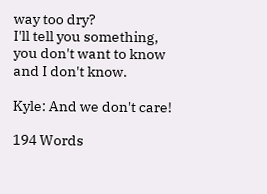way too dry?
I'll tell you something, you don't want to know and I don't know.

Kyle: And we don't care!

194 Words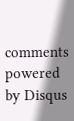comments powered by Disqus